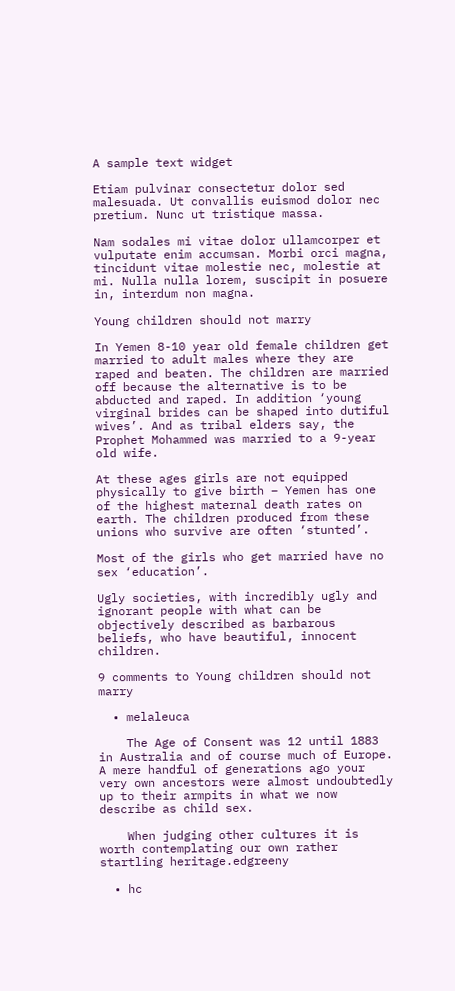A sample text widget

Etiam pulvinar consectetur dolor sed malesuada. Ut convallis euismod dolor nec pretium. Nunc ut tristique massa.

Nam sodales mi vitae dolor ullamcorper et vulputate enim accumsan. Morbi orci magna, tincidunt vitae molestie nec, molestie at mi. Nulla nulla lorem, suscipit in posuere in, interdum non magna.

Young children should not marry

In Yemen 8-10 year old female children get married to adult males where they are raped and beaten. The children are married off because the alternative is to be abducted and raped. In addition ‘young virginal brides can be shaped into dutiful wives’. And as tribal elders say, the Prophet Mohammed was married to a 9-year old wife.

At these ages girls are not equipped physically to give birth – Yemen has one of the highest maternal death rates on earth. The children produced from these unions who survive are often ‘stunted’.

Most of the girls who get married have no sex ‘education’.

Ugly societies, with incredibly ugly and ignorant people with what can be objectively described as barbarous beliefs, who have beautiful, innocent children.

9 comments to Young children should not marry

  • melaleuca

    The Age of Consent was 12 until 1883 in Australia and of course much of Europe. A mere handful of generations ago your very own ancestors were almost undoubtedly up to their armpits in what we now describe as child sex.

    When judging other cultures it is worth contemplating our own rather startling heritage.edgreeny

  • hc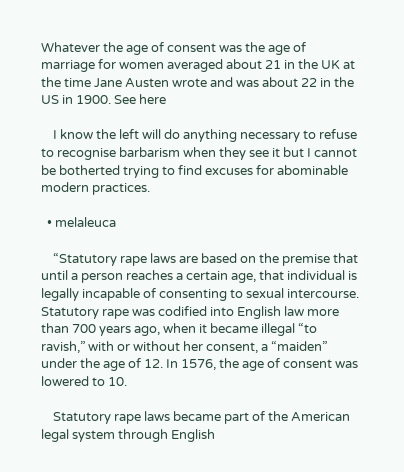Whatever the age of consent was the age of marriage for women averaged about 21 in the UK at the time Jane Austen wrote and was about 22 in the US in 1900. See here

    I know the left will do anything necessary to refuse to recognise barbarism when they see it but I cannot be botherted trying to find excuses for abominable modern practices.

  • melaleuca

    “Statutory rape laws are based on the premise that until a person reaches a certain age, that individual is legally incapable of consenting to sexual intercourse. Statutory rape was codified into English law more than 700 years ago, when it became illegal “to ravish,” with or without her consent, a “maiden” under the age of 12. In 1576, the age of consent was lowered to 10.

    Statutory rape laws became part of the American legal system through English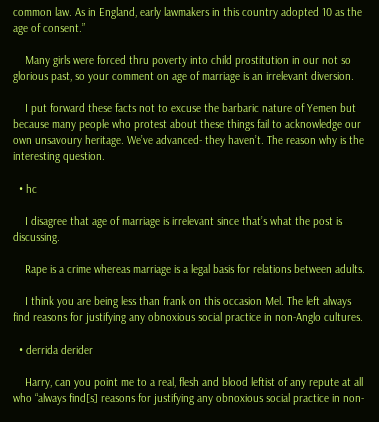common law. As in England, early lawmakers in this country adopted 10 as the age of consent.”

    Many girls were forced thru poverty into child prostitution in our not so glorious past, so your comment on age of marriage is an irrelevant diversion.

    I put forward these facts not to excuse the barbaric nature of Yemen but because many people who protest about these things fail to acknowledge our own unsavoury heritage. We’ve advanced- they haven’t. The reason why is the interesting question.

  • hc

    I disagree that age of marriage is irrelevant since that’s what the post is discussing.

    Rape is a crime whereas marriage is a legal basis for relations between adults.

    I think you are being less than frank on this occasion Mel. The left always find reasons for justifying any obnoxious social practice in non-Anglo cultures.

  • derrida derider

    Harry, can you point me to a real, flesh and blood leftist of any repute at all who “always find[s] reasons for justifying any obnoxious social practice in non-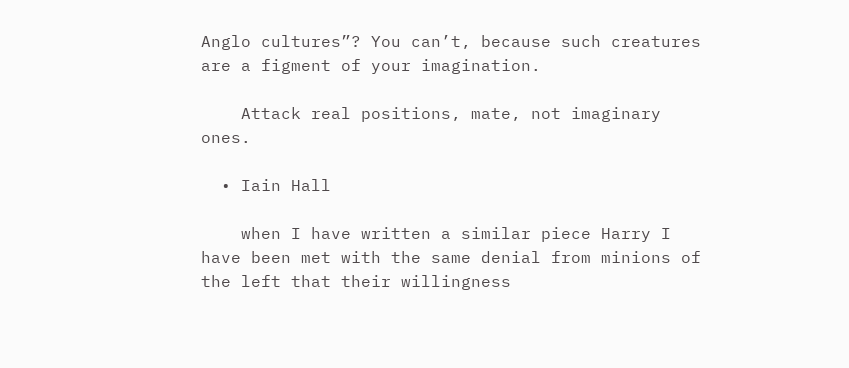Anglo cultures”? You can’t, because such creatures are a figment of your imagination.

    Attack real positions, mate, not imaginary ones.

  • Iain Hall

    when I have written a similar piece Harry I have been met with the same denial from minions of the left that their willingness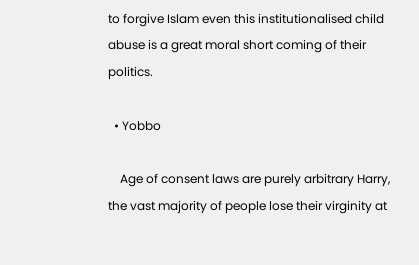to forgive Islam even this institutionalised child abuse is a great moral short coming of their politics.

  • Yobbo

    Age of consent laws are purely arbitrary Harry, the vast majority of people lose their virginity at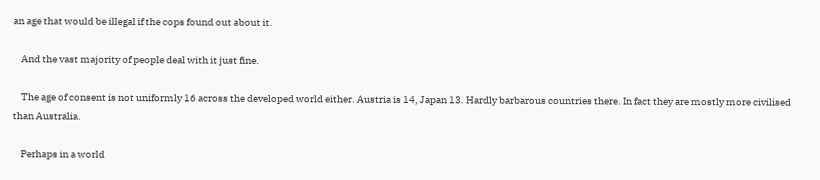an age that would be illegal if the cops found out about it.

    And the vast majority of people deal with it just fine.

    The age of consent is not uniformly 16 across the developed world either. Austria is 14, Japan 13. Hardly barbarous countries there. In fact they are mostly more civilised than Australia.

    Perhaps in a world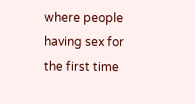where people having sex for the first time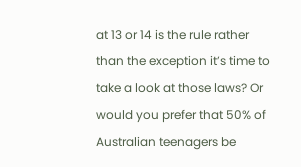at 13 or 14 is the rule rather than the exception it’s time to take a look at those laws? Or would you prefer that 50% of Australian teenagers be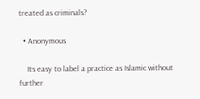treated as criminals?

  • Anonymous

    Its easy to label a practice as Islamic without further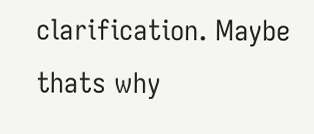clarification. Maybe thats why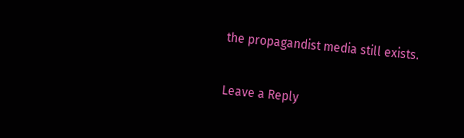the propagandist media still exists.

Leave a Reply